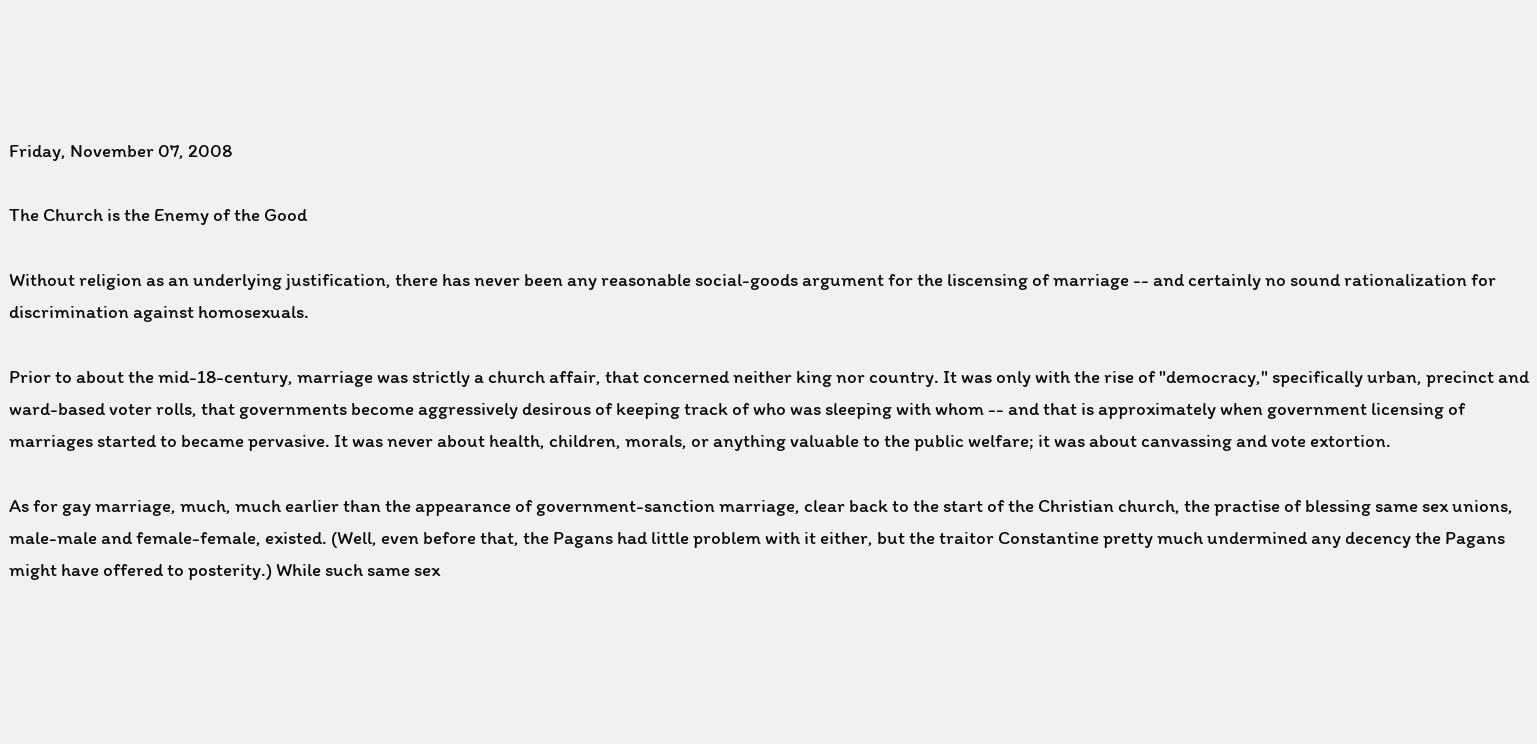Friday, November 07, 2008

The Church is the Enemy of the Good

Without religion as an underlying justification, there has never been any reasonable social-goods argument for the liscensing of marriage -- and certainly no sound rationalization for discrimination against homosexuals.

Prior to about the mid-18-century, marriage was strictly a church affair, that concerned neither king nor country. It was only with the rise of "democracy," specifically urban, precinct and ward-based voter rolls, that governments become aggressively desirous of keeping track of who was sleeping with whom -- and that is approximately when government licensing of marriages started to became pervasive. It was never about health, children, morals, or anything valuable to the public welfare; it was about canvassing and vote extortion.

As for gay marriage, much, much earlier than the appearance of government-sanction marriage, clear back to the start of the Christian church, the practise of blessing same sex unions, male-male and female-female, existed. (Well, even before that, the Pagans had little problem with it either, but the traitor Constantine pretty much undermined any decency the Pagans might have offered to posterity.) While such same sex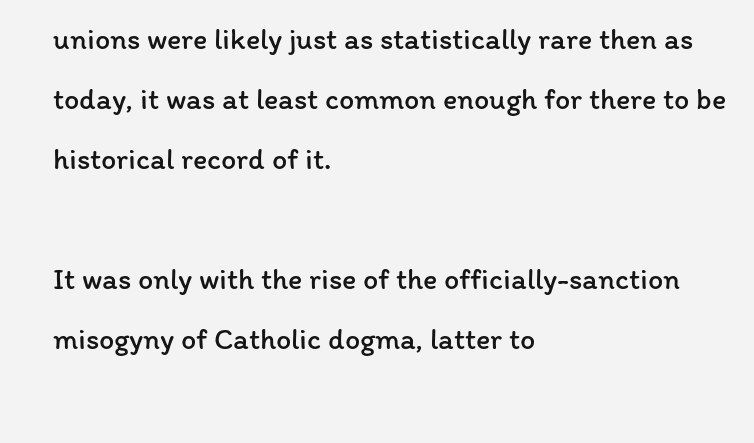unions were likely just as statistically rare then as today, it was at least common enough for there to be historical record of it.

It was only with the rise of the officially-sanction misogyny of Catholic dogma, latter to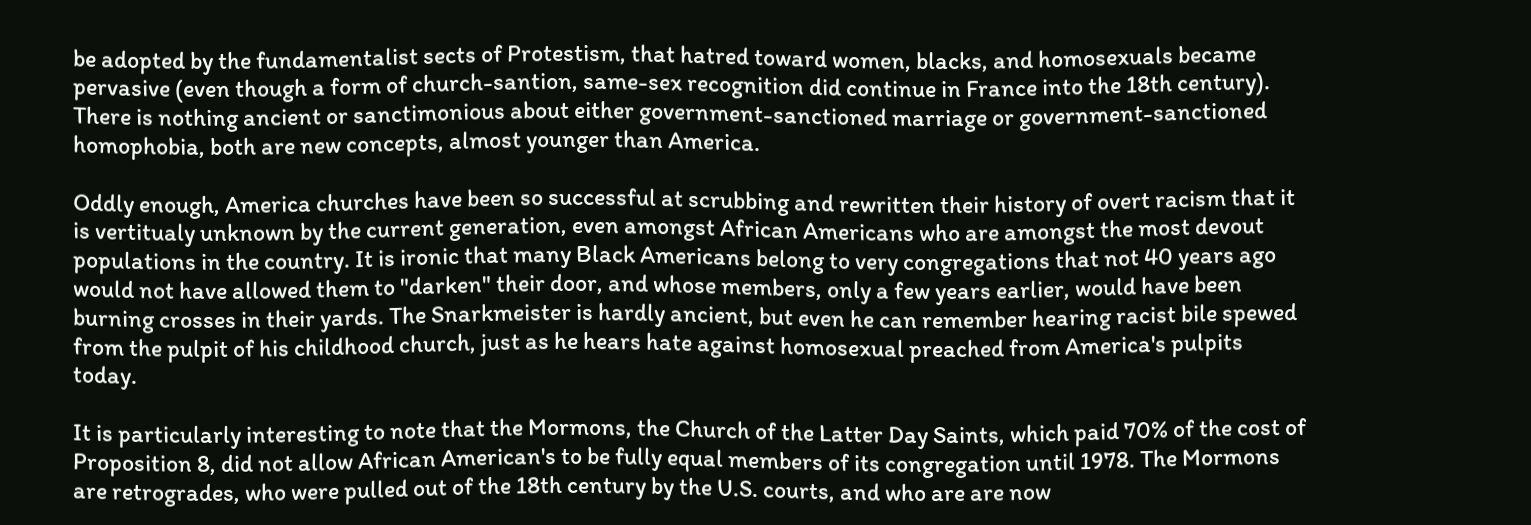be adopted by the fundamentalist sects of Protestism, that hatred toward women, blacks, and homosexuals became pervasive (even though a form of church-santion, same-sex recognition did continue in France into the 18th century). There is nothing ancient or sanctimonious about either government-sanctioned marriage or government-sanctioned homophobia, both are new concepts, almost younger than America.

Oddly enough, America churches have been so successful at scrubbing and rewritten their history of overt racism that it is vertitualy unknown by the current generation, even amongst African Americans who are amongst the most devout populations in the country. It is ironic that many Black Americans belong to very congregations that not 40 years ago would not have allowed them to "darken" their door, and whose members, only a few years earlier, would have been burning crosses in their yards. The Snarkmeister is hardly ancient, but even he can remember hearing racist bile spewed from the pulpit of his childhood church, just as he hears hate against homosexual preached from America's pulpits today.

It is particularly interesting to note that the Mormons, the Church of the Latter Day Saints, which paid 70% of the cost of Proposition 8, did not allow African American's to be fully equal members of its congregation until 1978. The Mormons are retrogrades, who were pulled out of the 18th century by the U.S. courts, and who are are now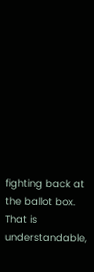fighting back at the ballot box. That is understandable,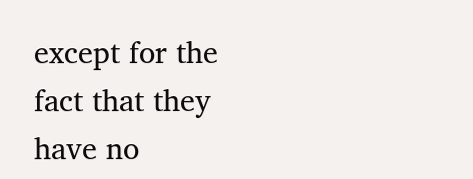except for the fact that they have no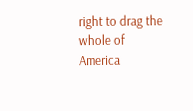right to drag the whole of America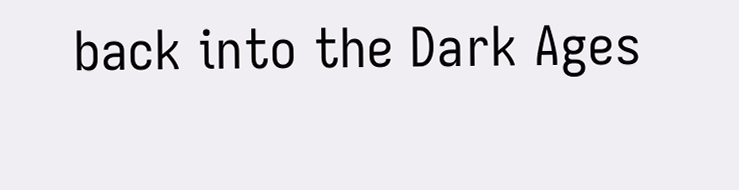back into the Dark Ages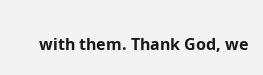with them. Thank God, we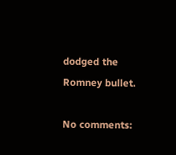dodged the Romney bullet.

No comments: